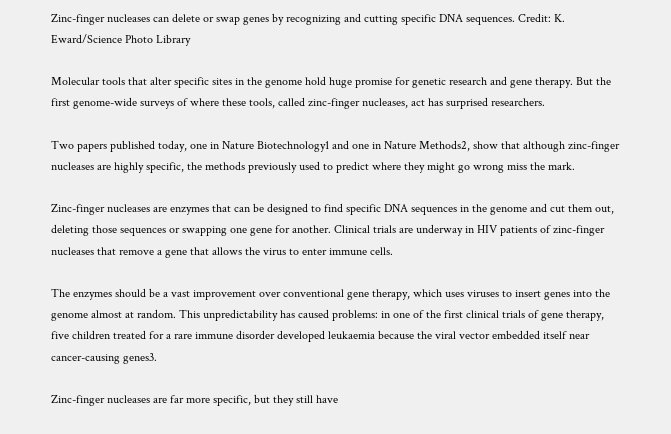Zinc-finger nucleases can delete or swap genes by recognizing and cutting specific DNA sequences. Credit: K. Eward/Science Photo Library

Molecular tools that alter specific sites in the genome hold huge promise for genetic research and gene therapy. But the first genome-wide surveys of where these tools, called zinc-finger nucleases, act has surprised researchers.

Two papers published today, one in Nature Biotechnology1 and one in Nature Methods2, show that although zinc-finger nucleases are highly specific, the methods previously used to predict where they might go wrong miss the mark.

Zinc-finger nucleases are enzymes that can be designed to find specific DNA sequences in the genome and cut them out, deleting those sequences or swapping one gene for another. Clinical trials are underway in HIV patients of zinc-finger nucleases that remove a gene that allows the virus to enter immune cells.

The enzymes should be a vast improvement over conventional gene therapy, which uses viruses to insert genes into the genome almost at random. This unpredictability has caused problems: in one of the first clinical trials of gene therapy, five children treated for a rare immune disorder developed leukaemia because the viral vector embedded itself near cancer-causing genes3.

Zinc-finger nucleases are far more specific, but they still have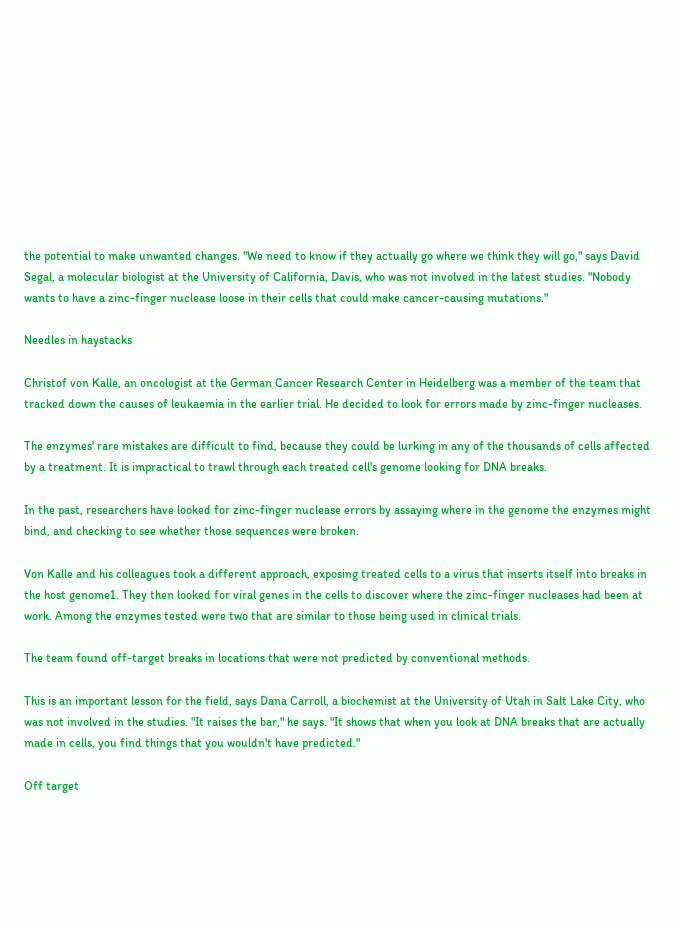the potential to make unwanted changes. "We need to know if they actually go where we think they will go," says David Segal, a molecular biologist at the University of California, Davis, who was not involved in the latest studies. "Nobody wants to have a zinc-finger nuclease loose in their cells that could make cancer-causing mutations."

Needles in haystacks

Christof von Kalle, an oncologist at the German Cancer Research Center in Heidelberg was a member of the team that tracked down the causes of leukaemia in the earlier trial. He decided to look for errors made by zinc-finger nucleases.

The enzymes' rare mistakes are difficult to find, because they could be lurking in any of the thousands of cells affected by a treatment. It is impractical to trawl through each treated cell's genome looking for DNA breaks.

In the past, researchers have looked for zinc-finger nuclease errors by assaying where in the genome the enzymes might bind, and checking to see whether those sequences were broken.

Von Kalle and his colleagues took a different approach, exposing treated cells to a virus that inserts itself into breaks in the host genome1. They then looked for viral genes in the cells to discover where the zinc-finger nucleases had been at work. Among the enzymes tested were two that are similar to those being used in clinical trials.

The team found off-target breaks in locations that were not predicted by conventional methods.

This is an important lesson for the field, says Dana Carroll, a biochemist at the University of Utah in Salt Lake City, who was not involved in the studies. "It raises the bar," he says. "It shows that when you look at DNA breaks that are actually made in cells, you find things that you wouldn't have predicted."

Off target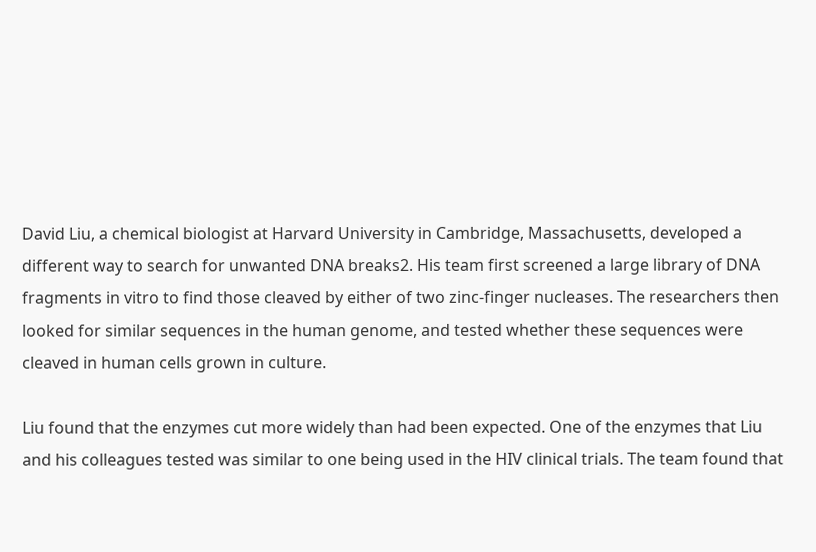David Liu, a chemical biologist at Harvard University in Cambridge, Massachusetts, developed a different way to search for unwanted DNA breaks2. His team first screened a large library of DNA fragments in vitro to find those cleaved by either of two zinc-finger nucleases. The researchers then looked for similar sequences in the human genome, and tested whether these sequences were cleaved in human cells grown in culture.

Liu found that the enzymes cut more widely than had been expected. One of the enzymes that Liu and his colleagues tested was similar to one being used in the HIV clinical trials. The team found that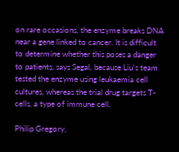on rare occasions, the enzyme breaks DNA near a gene linked to cancer. It is difficult to determine whether this poses a danger to patients, says Segal, because Liu's team tested the enzyme using leukaemia cell cultures, whereas the trial drug targets T-cells, a type of immune cell.

Philip Gregory,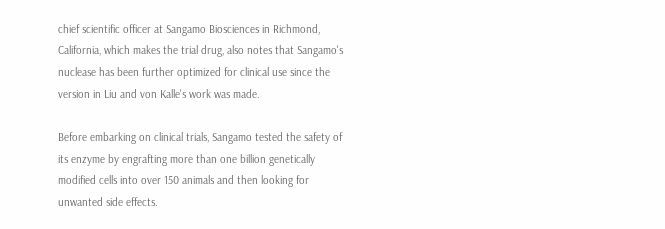chief scientific officer at Sangamo Biosciences in Richmond, California, which makes the trial drug, also notes that Sangamo's nuclease has been further optimized for clinical use since the version in Liu and von Kalle's work was made.

Before embarking on clinical trials, Sangamo tested the safety of its enzyme by engrafting more than one billion genetically modified cells into over 150 animals and then looking for unwanted side effects.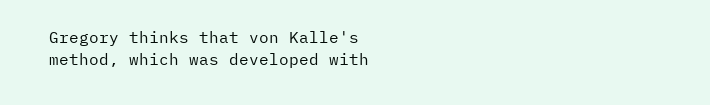Gregory thinks that von Kalle's method, which was developed with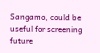Sangamo, could be useful for screening future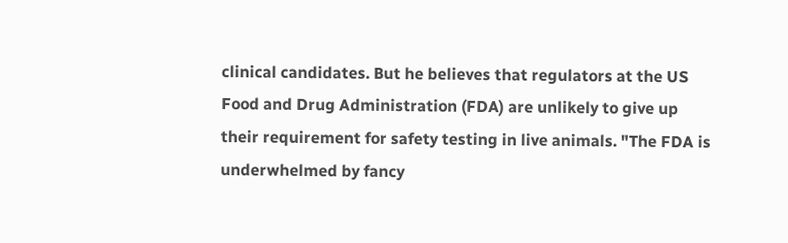clinical candidates. But he believes that regulators at the US Food and Drug Administration (FDA) are unlikely to give up their requirement for safety testing in live animals. "The FDA is underwhelmed by fancy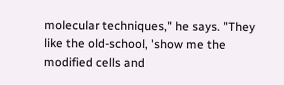molecular techniques," he says. "They like the old-school, 'show me the modified cells and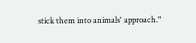stick them into animals' approach."